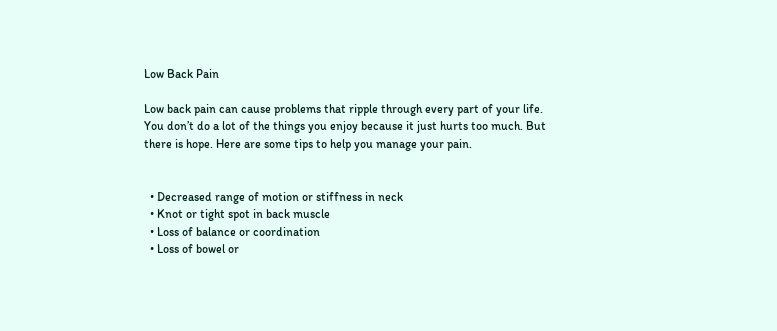Low Back Pain

Low back pain can cause problems that ripple through every part of your life. You don’t do a lot of the things you enjoy because it just hurts too much. But there is hope. Here are some tips to help you manage your pain.


  • Decreased range of motion or stiffness in neck
  • Knot or tight spot in back muscle
  • Loss of balance or coordination
  • Loss of bowel or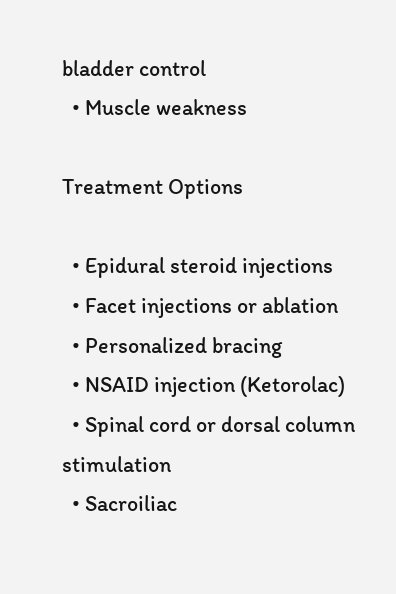bladder control
  • Muscle weakness

Treatment Options

  • Epidural steroid injections
  • Facet injections or ablation
  • Personalized bracing
  • NSAID injection (Ketorolac)
  • Spinal cord or dorsal column stimulation
  • Sacroiliac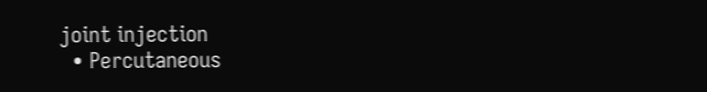joint injection
  • Percutaneous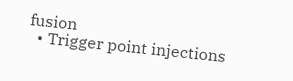fusion
  • Trigger point injections